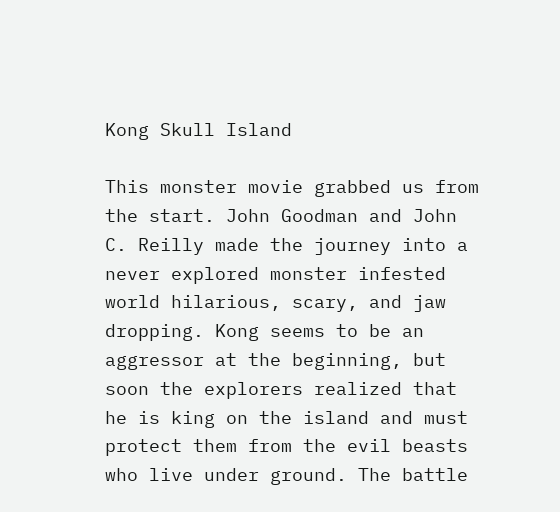Kong Skull Island

This monster movie grabbed us from the start. John Goodman and John C. Reilly made the journey into a never explored monster infested world hilarious, scary, and jaw dropping. Kong seems to be an aggressor at the beginning, but soon the explorers realized that he is king on the island and must protect them from the evil beasts who live under ground. The battle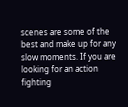scenes are some of the best and make up for any slow moments. If you are looking for an action fighting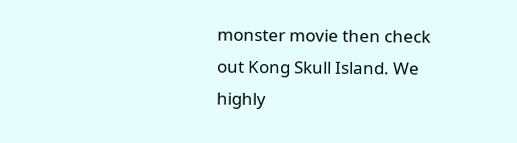monster movie then check out Kong Skull Island. We highly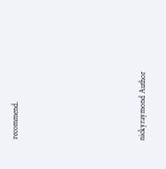recommend.






nickyraymond Author